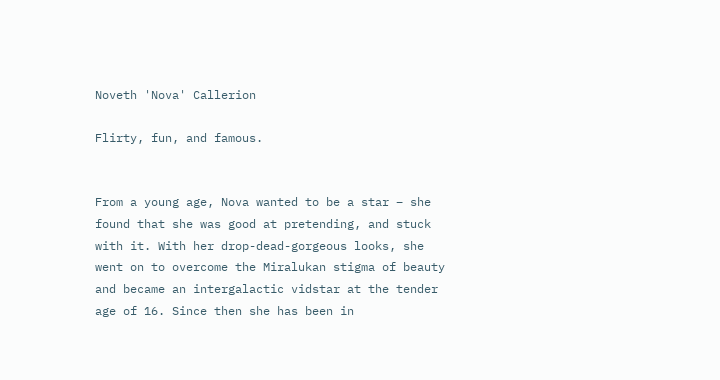Noveth 'Nova' Callerion

Flirty, fun, and famous.


From a young age, Nova wanted to be a star – she found that she was good at pretending, and stuck with it. With her drop-dead-gorgeous looks, she went on to overcome the Miralukan stigma of beauty and became an intergalactic vidstar at the tender age of 16. Since then she has been in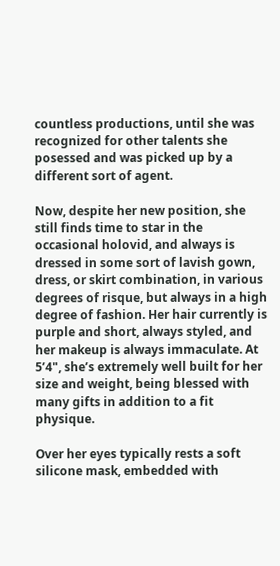countless productions, until she was recognized for other talents she posessed and was picked up by a different sort of agent.

Now, despite her new position, she still finds time to star in the occasional holovid, and always is dressed in some sort of lavish gown, dress, or skirt combination, in various degrees of risque, but always in a high degree of fashion. Her hair currently is purple and short, always styled, and her makeup is always immaculate. At 5’4", she’s extremely well built for her size and weight, being blessed with many gifts in addition to a fit physique.

Over her eyes typically rests a soft silicone mask, embedded with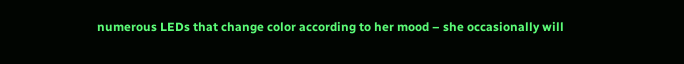numerous LEDs that change color according to her mood – she occasionally will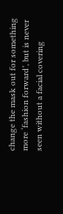change the mask out for something more ‘fashion forward’, but is never seen without a facial covering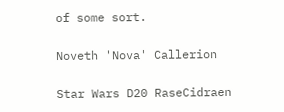of some sort.

Noveth 'Nova' Callerion

Star Wars D20 RaseCidraen